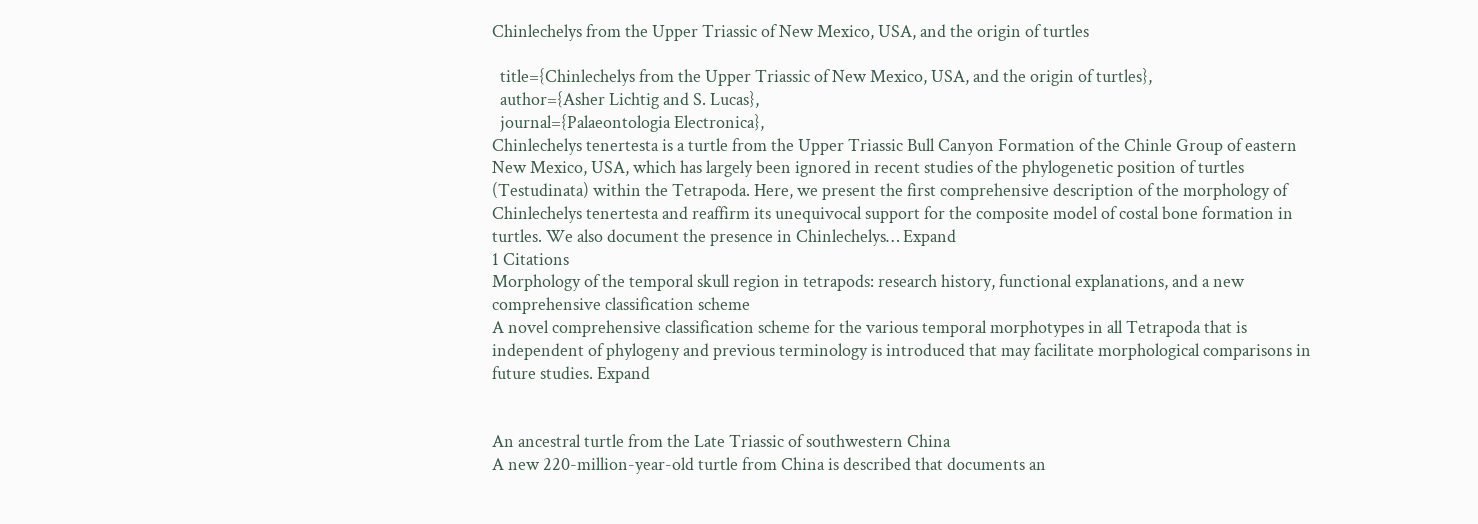Chinlechelys from the Upper Triassic of New Mexico, USA, and the origin of turtles

  title={Chinlechelys from the Upper Triassic of New Mexico, USA, and the origin of turtles},
  author={Asher Lichtig and S. Lucas},
  journal={Palaeontologia Electronica},
Chinlechelys tenertesta is a turtle from the Upper Triassic Bull Canyon Formation of the Chinle Group of eastern New Mexico, USA, which has largely been ignored in recent studies of the phylogenetic position of turtles (Testudinata) within the Tetrapoda. Here, we present the first comprehensive description of the morphology of Chinlechelys tenertesta and reaffirm its unequivocal support for the composite model of costal bone formation in turtles. We also document the presence in Chinlechelys… Expand
1 Citations
Morphology of the temporal skull region in tetrapods: research history, functional explanations, and a new comprehensive classification scheme
A novel comprehensive classification scheme for the various temporal morphotypes in all Tetrapoda that is independent of phylogeny and previous terminology is introduced that may facilitate morphological comparisons in future studies. Expand


An ancestral turtle from the Late Triassic of southwestern China
A new 220-million-year-old turtle from China is described that documents an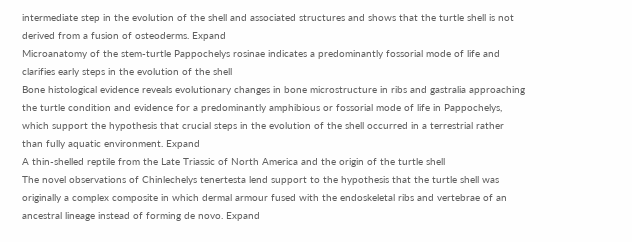intermediate step in the evolution of the shell and associated structures and shows that the turtle shell is not derived from a fusion of osteoderms. Expand
Microanatomy of the stem-turtle Pappochelys rosinae indicates a predominantly fossorial mode of life and clarifies early steps in the evolution of the shell
Bone histological evidence reveals evolutionary changes in bone microstructure in ribs and gastralia approaching the turtle condition and evidence for a predominantly amphibious or fossorial mode of life in Pappochelys, which support the hypothesis that crucial steps in the evolution of the shell occurred in a terrestrial rather than fully aquatic environment. Expand
A thin-shelled reptile from the Late Triassic of North America and the origin of the turtle shell
The novel observations of Chinlechelys tenertesta lend support to the hypothesis that the turtle shell was originally a complex composite in which dermal armour fused with the endoskeletal ribs and vertebrae of an ancestral lineage instead of forming de novo. Expand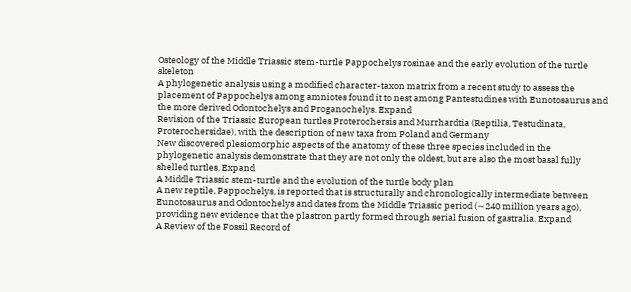Osteology of the Middle Triassic stem-turtle Pappochelys rosinae and the early evolution of the turtle skeleton
A phylogenetic analysis using a modified character-taxon matrix from a recent study to assess the placement of Pappochelys among amniotes found it to nest among Pantestudines with Eunotosaurus and the more derived Odontochelys and Proganochelys. Expand
Revision of the Triassic European turtles Proterochersis and Murrhardtia (Reptilia, Testudinata, Proterochersidae), with the description of new taxa from Poland and Germany
New discovered plesiomorphic aspects of the anatomy of these three species included in the phylogenetic analysis demonstrate that they are not only the oldest, but are also the most basal fully shelled turtles. Expand
A Middle Triassic stem-turtle and the evolution of the turtle body plan
A new reptile, Pappochelys, is reported that is structurally and chronologically intermediate between Eunotosaurus and Odontochelys and dates from the Middle Triassic period (∼240 million years ago), providing new evidence that the plastron partly formed through serial fusion of gastralia. Expand
A Review of the Fossil Record of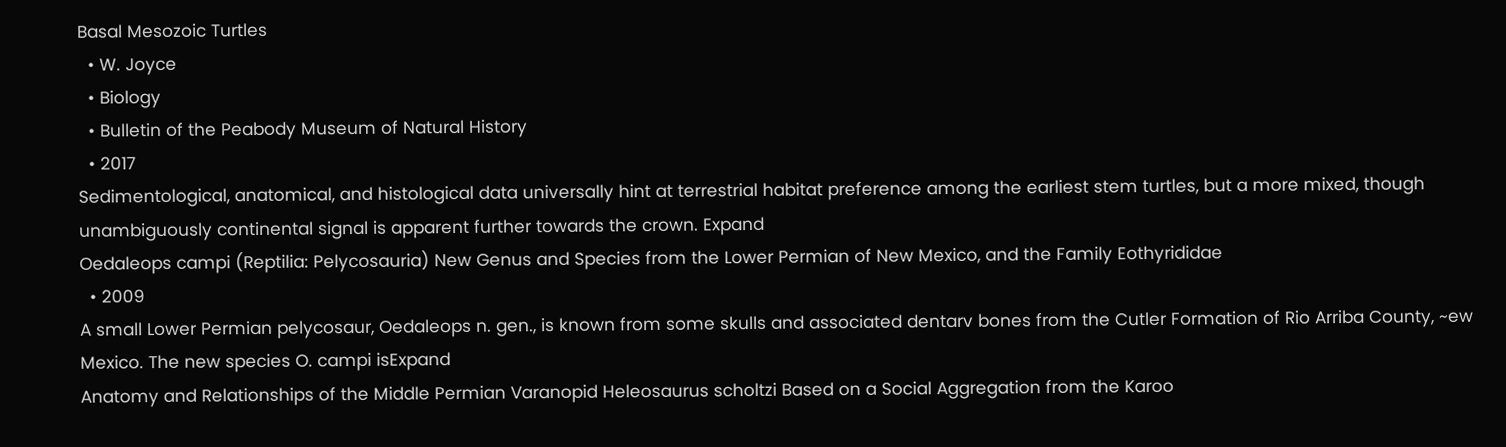Basal Mesozoic Turtles
  • W. Joyce
  • Biology
  • Bulletin of the Peabody Museum of Natural History
  • 2017
Sedimentological, anatomical, and histological data universally hint at terrestrial habitat preference among the earliest stem turtles, but a more mixed, though unambiguously continental signal is apparent further towards the crown. Expand
Oedaleops campi (Reptilia: Pelycosauria) New Genus and Species from the Lower Permian of New Mexico, and the Family Eothyrididae
  • 2009
A small Lower Permian pelycosaur, Oedaleops n. gen., is known from some skulls and associated dentarv bones from the Cutler Formation of Rio Arriba County, ~ew Mexico. The new species O. campi isExpand
Anatomy and Relationships of the Middle Permian Varanopid Heleosaurus scholtzi Based on a Social Aggregation from the Karoo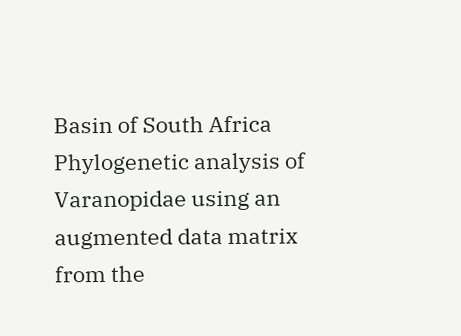Basin of South Africa
Phylogenetic analysis of Varanopidae using an augmented data matrix from the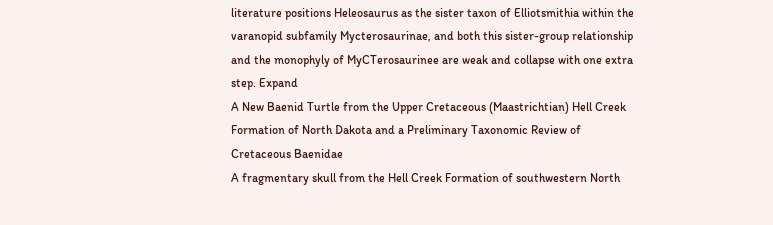literature positions Heleosaurus as the sister taxon of Elliotsmithia within the varanopid subfamily Mycterosaurinae, and both this sister-group relationship and the monophyly of MyCTerosaurinee are weak and collapse with one extra step. Expand
A New Baenid Turtle from the Upper Cretaceous (Maastrichtian) Hell Creek Formation of North Dakota and a Preliminary Taxonomic Review of Cretaceous Baenidae
A fragmentary skull from the Hell Creek Formation of southwestern North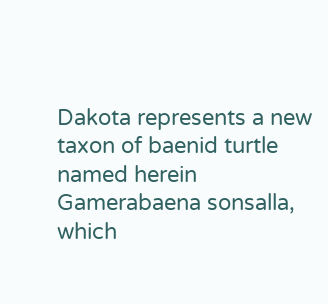Dakota represents a new taxon of baenid turtle named herein Gamerabaena sonsalla, which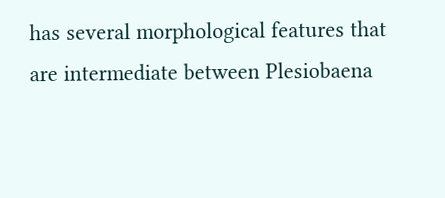has several morphological features that are intermediate between Plesiobaena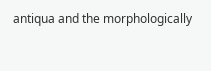antiqua and the morphologically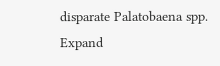disparate Palatobaena spp. Expand